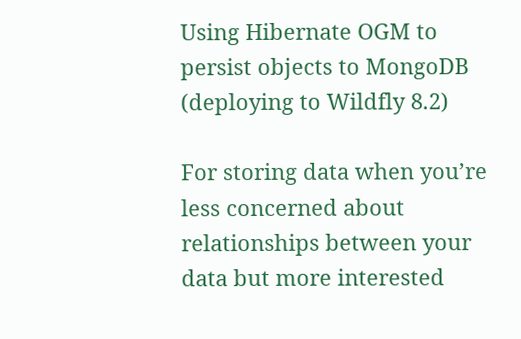Using Hibernate OGM to persist objects to MongoDB (deploying to Wildfly 8.2)

For storing data when you’re less concerned about relationships between your data but more interested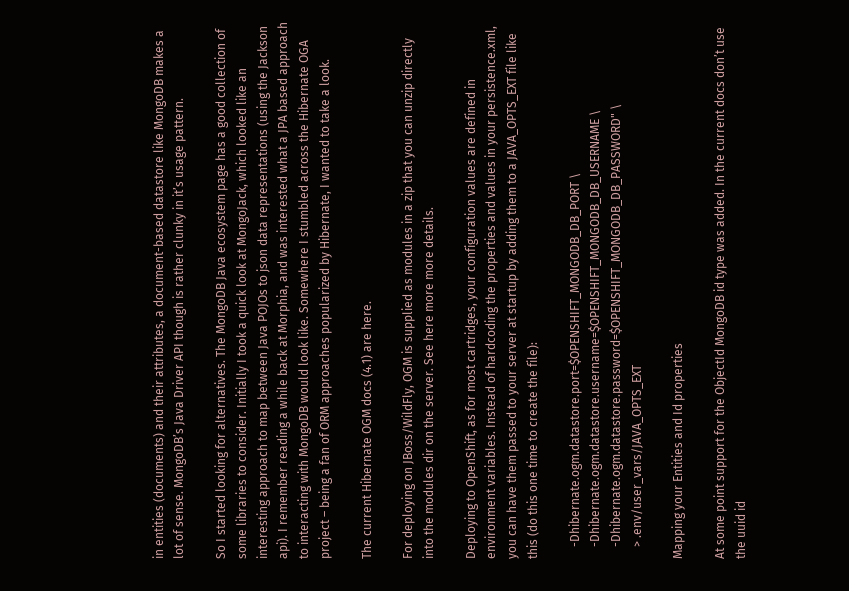in entities (documents) and their attributes, a document-based datastore like MongoDB makes a lot of sense. MongoDB’s Java Driver API though is rather clunky in it’s usage pattern.

So I started looking for alternatives. The MongoDB Java ecosystem page has a good collection of some libraries to consider. Initially I took a quick look at MongoJack, which looked like an interesting approach to map between Java POJOs to json data representations (using the Jackson api). I remember reading a while back at Morphia, and was interested what a JPA based approach to interacting with MongoDB would look like. Somewhere I stumbled across the Hibernate OGA project – being a fan of ORM approaches popularized by Hibernate, I wanted to take a look.

The current Hibernate OGM docs (4.1) are here.

For deploying on JBoss/WildFly, OGM is supplied as modules in a zip that you can unzip directly into the modules dir on the server. See here more more details.

Deploying to OpenShift, as for most cartridges, your configuration values are defined in environment variables. Instead of hardcoding the properties and values in your persistence.xml, you can have them passed to your server at startup by adding them to a JAVA_OPTS_EXT file like this (do this one time to create the file):

    -Dhibernate.ogm.datastore.port=$OPENSHIFT_MONGODB_DB_PORT \
    -Dhibernate.ogm.datastore.username=$OPENSHIFT_MONGODB_DB_USERNAME \
    -Dhibernate.ogm.datastore.password=$OPENSHIFT_MONGODB_DB_PASSWORD" \
    > .env/user_vars/JAVA_OPTS_EXT

Mapping your Entities and Id properties

At some point support for the ObjectId MongoDB id type was added. In the current docs don’t use the uuid id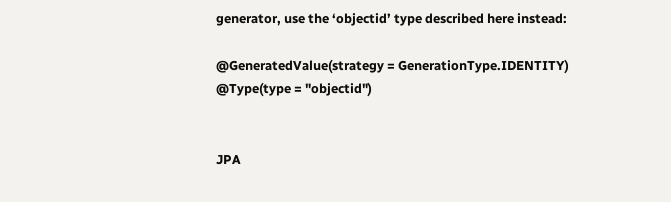generator, use the ‘objectid’ type described here instead:

@GeneratedValue(strategy = GenerationType.IDENTITY)
@Type(type = "objectid")


JPA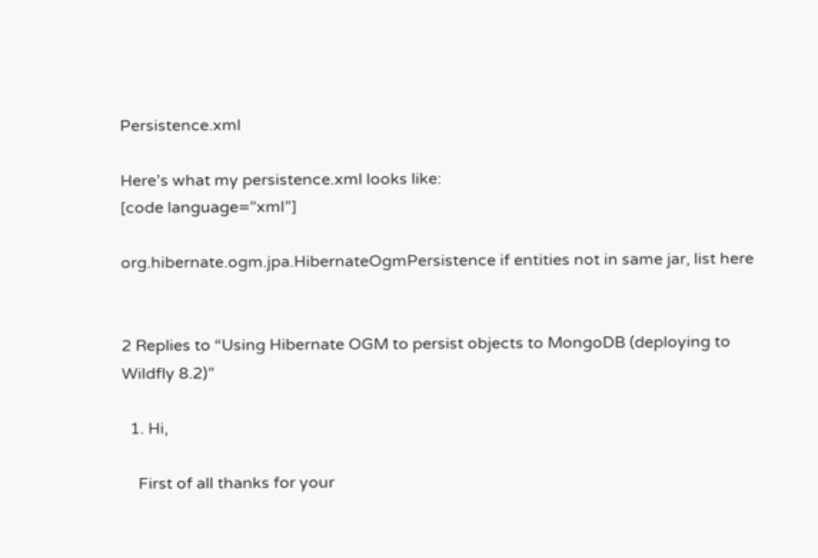Persistence.xml

Here’s what my persistence.xml looks like:
[code language=”xml”]

org.hibernate.ogm.jpa.HibernateOgmPersistence if entities not in same jar, list here


2 Replies to “Using Hibernate OGM to persist objects to MongoDB (deploying to Wildfly 8.2)”

  1. Hi,

    First of all thanks for your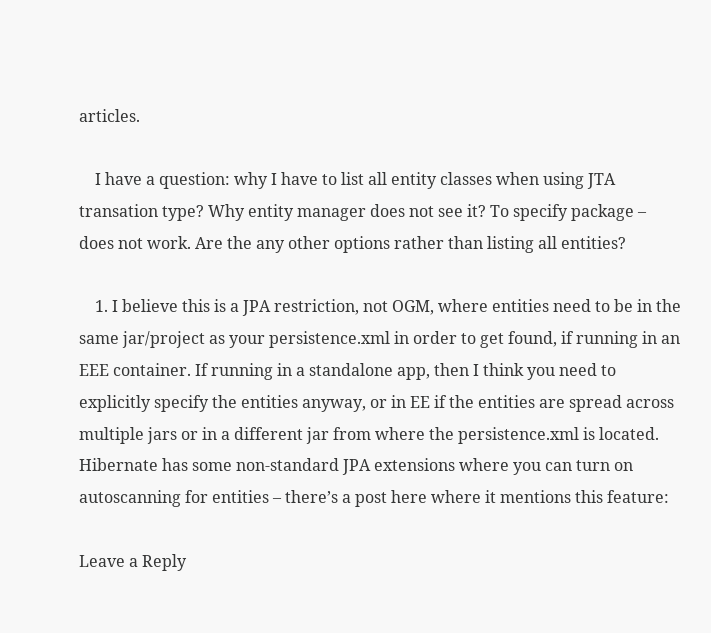articles.

    I have a question: why I have to list all entity classes when using JTA transation type? Why entity manager does not see it? To specify package – does not work. Are the any other options rather than listing all entities?

    1. I believe this is a JPA restriction, not OGM, where entities need to be in the same jar/project as your persistence.xml in order to get found, if running in an EEE container. If running in a standalone app, then I think you need to explicitly specify the entities anyway, or in EE if the entities are spread across multiple jars or in a different jar from where the persistence.xml is located. Hibernate has some non-standard JPA extensions where you can turn on autoscanning for entities – there’s a post here where it mentions this feature:

Leave a Reply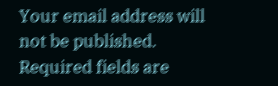Your email address will not be published. Required fields are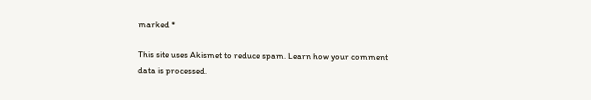marked *

This site uses Akismet to reduce spam. Learn how your comment data is processed.